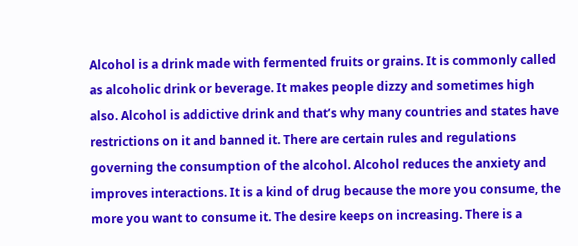Alcohol is a drink made with fermented fruits or grains. It is commonly called as alcoholic drink or beverage. It makes people dizzy and sometimes high also. Alcohol is addictive drink and that’s why many countries and states have restrictions on it and banned it. There are certain rules and regulations governing the consumption of the alcohol. Alcohol reduces the anxiety and improves interactions. It is a kind of drug because the more you consume, the more you want to consume it. The desire keeps on increasing. There is a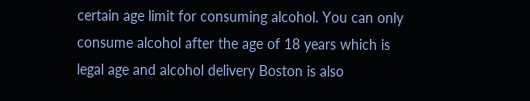certain age limit for consuming alcohol. You can only consume alcohol after the age of 18 years which is legal age and alcohol delivery Boston is also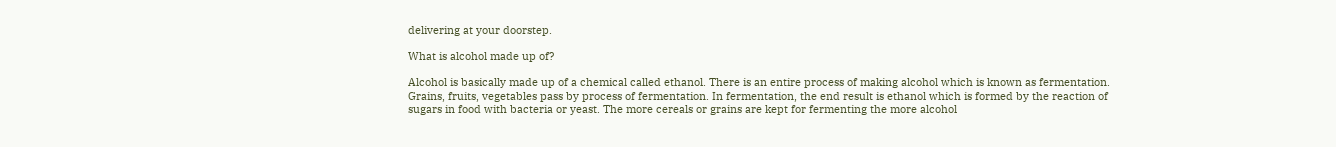delivering at your doorstep.

What is alcohol made up of?

Alcohol is basically made up of a chemical called ethanol. There is an entire process of making alcohol which is known as fermentation. Grains, fruits, vegetables pass by process of fermentation. In fermentation, the end result is ethanol which is formed by the reaction of sugars in food with bacteria or yeast. The more cereals or grains are kept for fermenting the more alcohol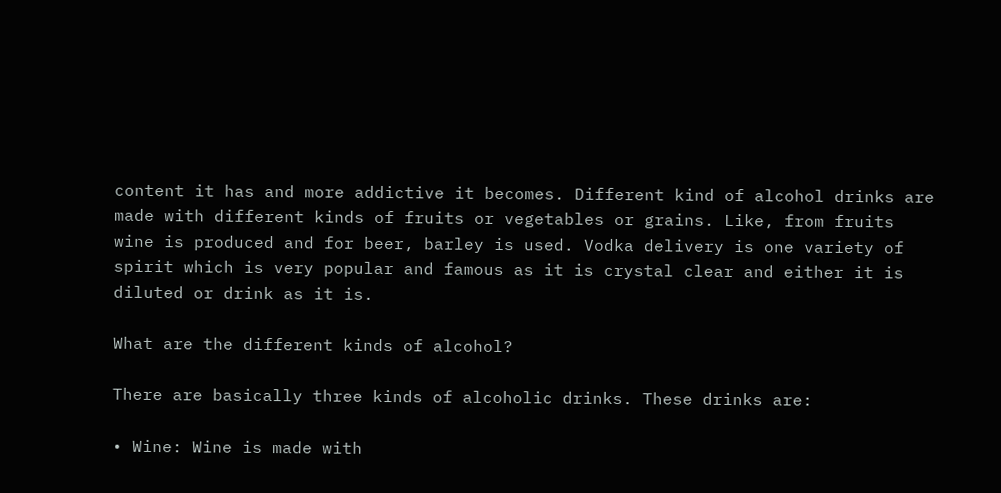content it has and more addictive it becomes. Different kind of alcohol drinks are made with different kinds of fruits or vegetables or grains. Like, from fruits wine is produced and for beer, barley is used. Vodka delivery is one variety of spirit which is very popular and famous as it is crystal clear and either it is diluted or drink as it is.

What are the different kinds of alcohol?

There are basically three kinds of alcoholic drinks. These drinks are:

• Wine: Wine is made with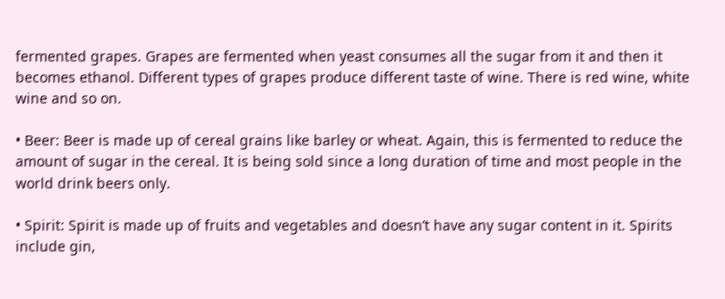fermented grapes. Grapes are fermented when yeast consumes all the sugar from it and then it becomes ethanol. Different types of grapes produce different taste of wine. There is red wine, white wine and so on.

• Beer: Beer is made up of cereal grains like barley or wheat. Again, this is fermented to reduce the amount of sugar in the cereal. It is being sold since a long duration of time and most people in the world drink beers only.

• Spirit: Spirit is made up of fruits and vegetables and doesn’t have any sugar content in it. Spirits include gin,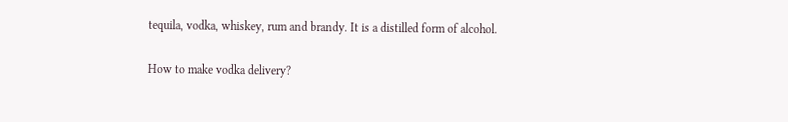tequila, vodka, whiskey, rum and brandy. It is a distilled form of alcohol.

How to make vodka delivery?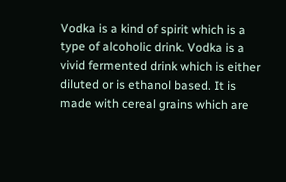Vodka is a kind of spirit which is a type of alcoholic drink. Vodka is a vivid fermented drink which is either diluted or is ethanol based. It is made with cereal grains which are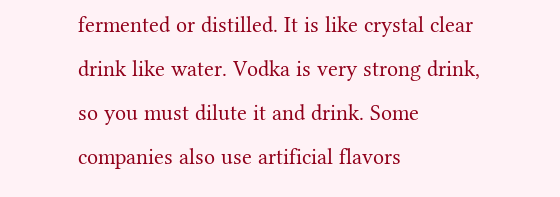fermented or distilled. It is like crystal clear drink like water. Vodka is very strong drink, so you must dilute it and drink. Some companies also use artificial flavors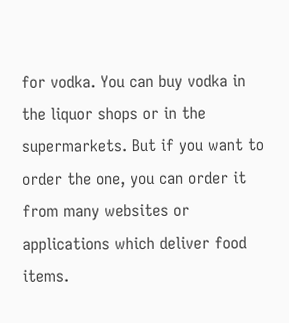for vodka. You can buy vodka in the liquor shops or in the supermarkets. But if you want to order the one, you can order it from many websites or applications which deliver food items.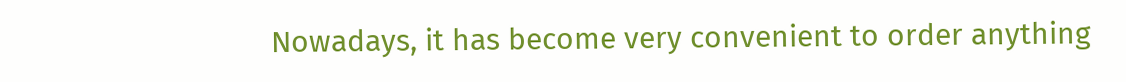Nowadays, it has become very convenient to order anything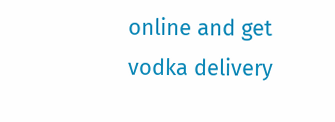online and get vodka delivery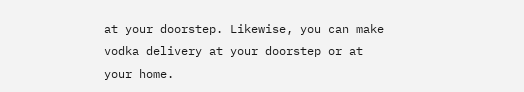at your doorstep. Likewise, you can make vodka delivery at your doorstep or at your home.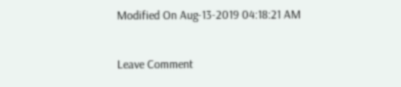Modified On Aug-13-2019 04:18:21 AM

Leave Comment